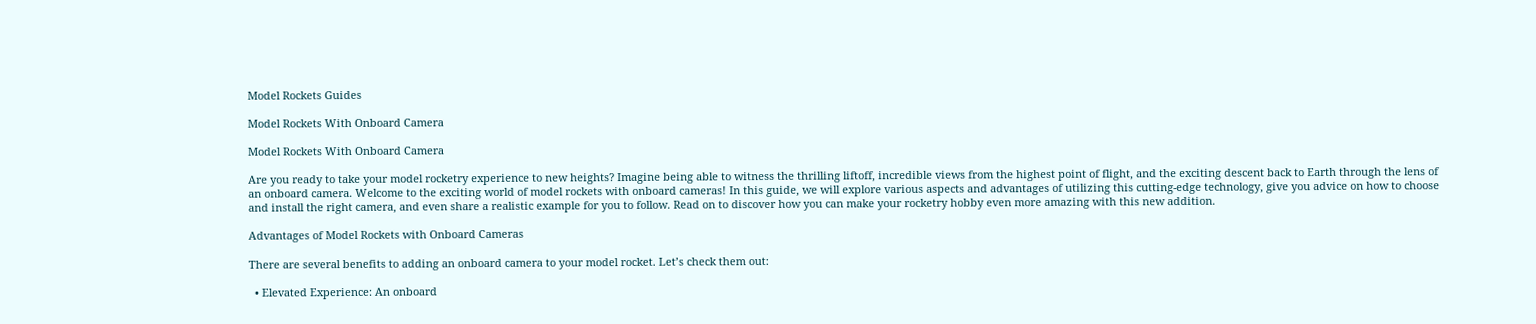Model Rockets Guides

Model Rockets With Onboard Camera

Model Rockets With Onboard Camera

Are you ready to take your model rocketry experience to new heights? Imagine being able to witness the thrilling liftoff, incredible views from the highest point of flight, and the exciting descent back to Earth through the lens of an onboard camera. Welcome to the exciting world of model rockets with onboard cameras! In this guide, we will explore various aspects and advantages of utilizing this cutting-edge technology, give you advice on how to choose and install the right camera, and even share a realistic example for you to follow. Read on to discover how you can make your rocketry hobby even more amazing with this new addition.

Advantages of Model Rockets with Onboard Cameras

There are several benefits to adding an onboard camera to your model rocket. Let’s check them out:

  • Elevated Experience: An onboard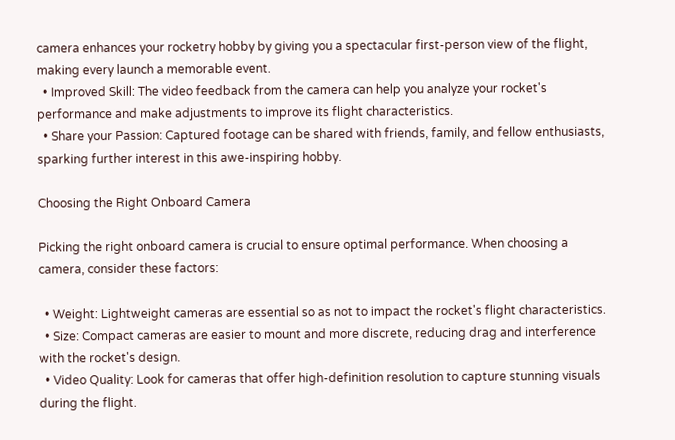camera enhances your rocketry hobby by giving you a spectacular first-person view of the flight, making every launch a memorable event.
  • Improved Skill: The video feedback from the camera can help you analyze your rocket's performance and make adjustments to improve its flight characteristics.
  • Share your Passion: Captured footage can be shared with friends, family, and fellow enthusiasts, sparking further interest in this awe-inspiring hobby.

Choosing the Right Onboard Camera

Picking the right onboard camera is crucial to ensure optimal performance. When choosing a camera, consider these factors:

  • Weight: Lightweight cameras are essential so as not to impact the rocket's flight characteristics.
  • Size: Compact cameras are easier to mount and more discrete, reducing drag and interference with the rocket's design.
  • Video Quality: Look for cameras that offer high-definition resolution to capture stunning visuals during the flight.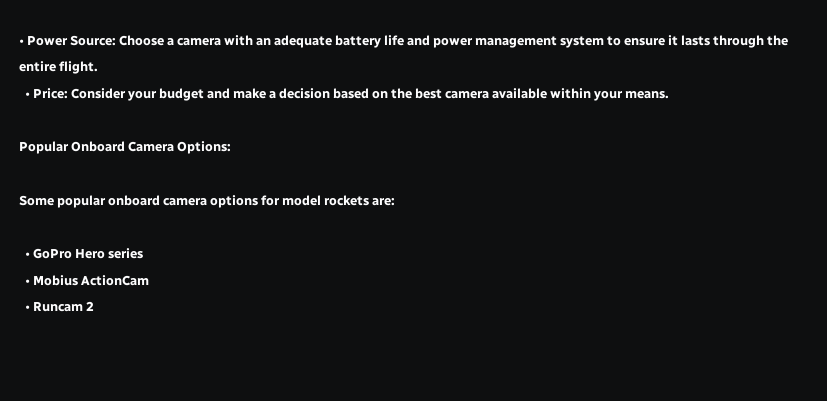• Power Source: Choose a camera with an adequate battery life and power management system to ensure it lasts through the entire flight.
  • Price: Consider your budget and make a decision based on the best camera available within your means.

Popular Onboard Camera Options:

Some popular onboard camera options for model rockets are:

  • GoPro Hero series
  • Mobius ActionCam
  • Runcam 2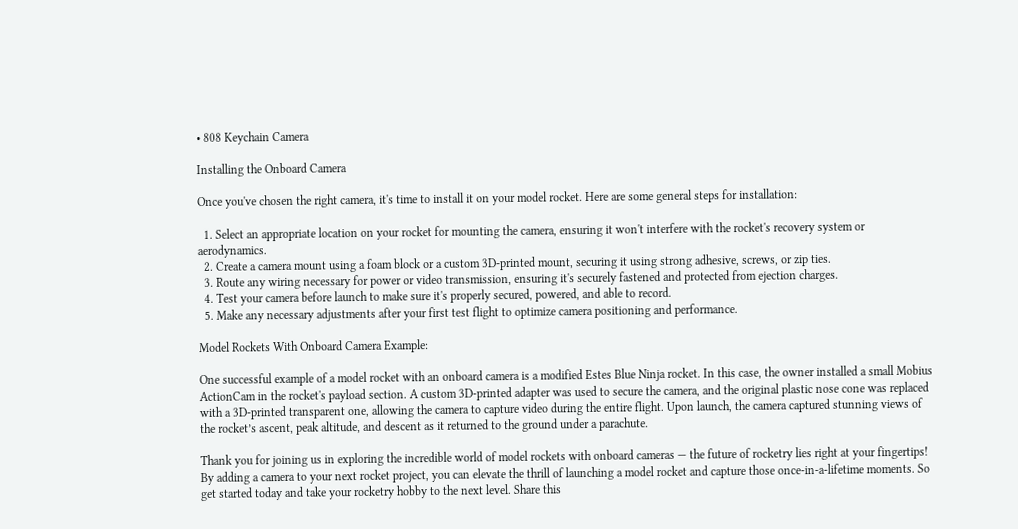• 808 Keychain Camera

Installing the Onboard Camera

Once you've chosen the right camera, it's time to install it on your model rocket. Here are some general steps for installation:

  1. Select an appropriate location on your rocket for mounting the camera, ensuring it won't interfere with the rocket's recovery system or aerodynamics.
  2. Create a camera mount using a foam block or a custom 3D-printed mount, securing it using strong adhesive, screws, or zip ties.
  3. Route any wiring necessary for power or video transmission, ensuring it's securely fastened and protected from ejection charges.
  4. Test your camera before launch to make sure it's properly secured, powered, and able to record.
  5. Make any necessary adjustments after your first test flight to optimize camera positioning and performance.

Model Rockets With Onboard Camera Example:

One successful example of a model rocket with an onboard camera is a modified Estes Blue Ninja rocket. In this case, the owner installed a small Mobius ActionCam in the rocket's payload section. A custom 3D-printed adapter was used to secure the camera, and the original plastic nose cone was replaced with a 3D-printed transparent one, allowing the camera to capture video during the entire flight. Upon launch, the camera captured stunning views of the rocket’s ascent, peak altitude, and descent as it returned to the ground under a parachute.

Thank you for joining us in exploring the incredible world of model rockets with onboard cameras — the future of rocketry lies right at your fingertips! By adding a camera to your next rocket project, you can elevate the thrill of launching a model rocket and capture those once-in-a-lifetime moments. So get started today and take your rocketry hobby to the next level. Share this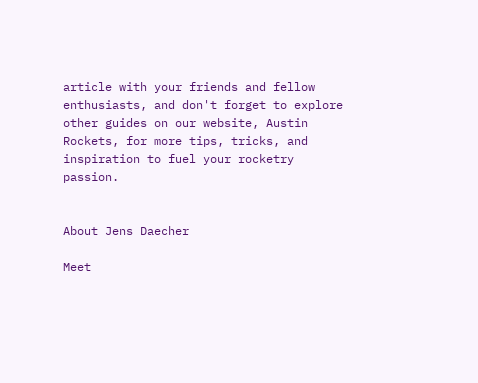article with your friends and fellow enthusiasts, and don't forget to explore other guides on our website, Austin Rockets, for more tips, tricks, and inspiration to fuel your rocketry passion.


About Jens Daecher

Meet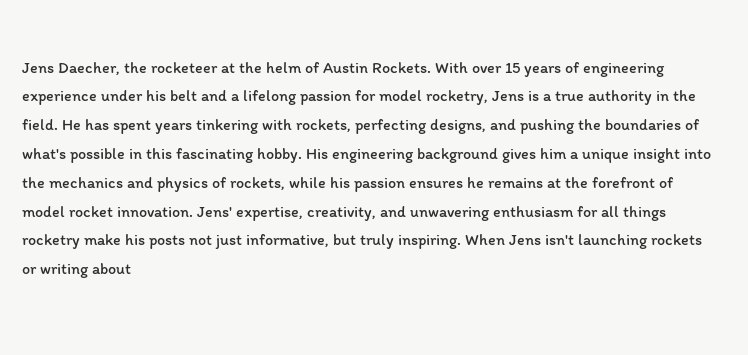Jens Daecher, the rocketeer at the helm of Austin Rockets. With over 15 years of engineering experience under his belt and a lifelong passion for model rocketry, Jens is a true authority in the field. He has spent years tinkering with rockets, perfecting designs, and pushing the boundaries of what's possible in this fascinating hobby. His engineering background gives him a unique insight into the mechanics and physics of rockets, while his passion ensures he remains at the forefront of model rocket innovation. Jens' expertise, creativity, and unwavering enthusiasm for all things rocketry make his posts not just informative, but truly inspiring. When Jens isn't launching rockets or writing about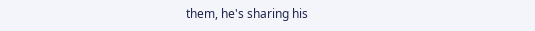them, he's sharing his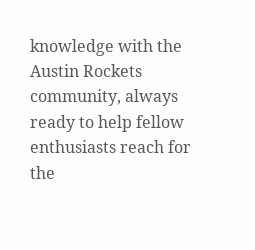knowledge with the Austin Rockets community, always ready to help fellow enthusiasts reach for the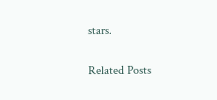stars.

Related Posts